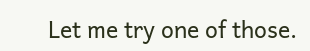Let me try one of those.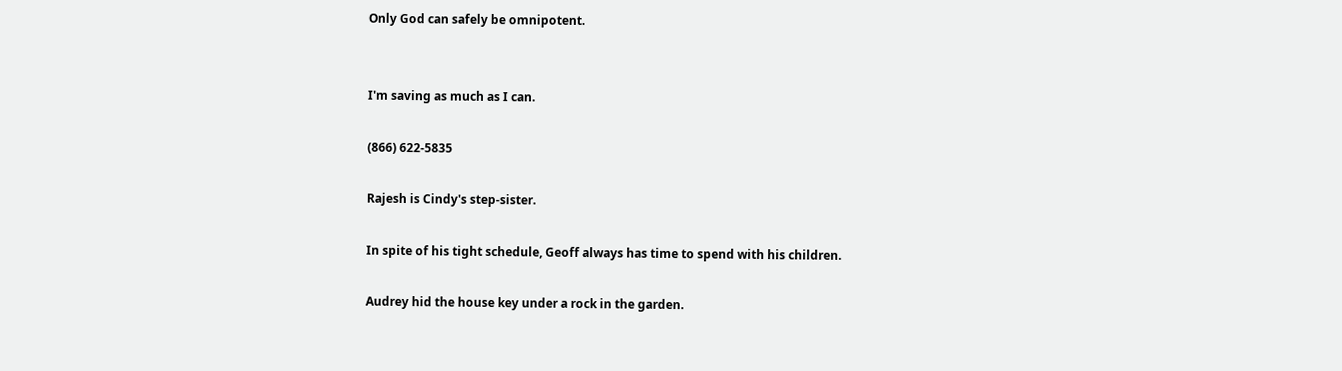Only God can safely be omnipotent.


I'm saving as much as I can.

(866) 622-5835

Rajesh is Cindy's step-sister.

In spite of his tight schedule, Geoff always has time to spend with his children.

Audrey hid the house key under a rock in the garden.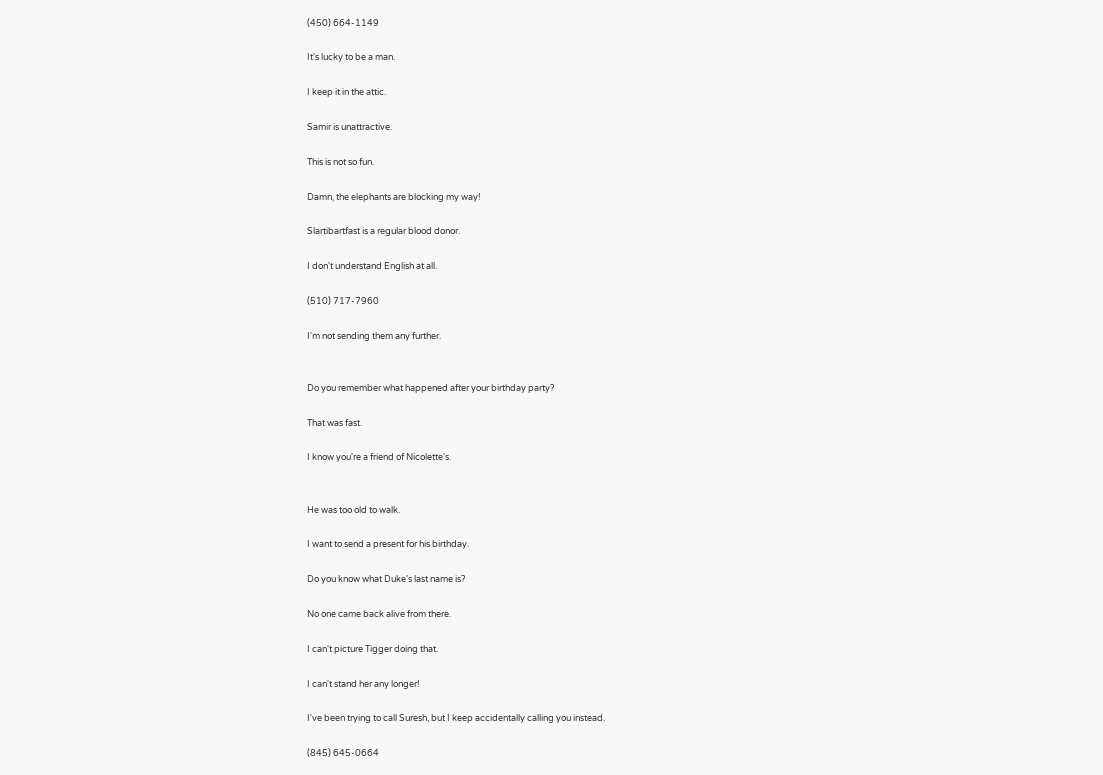(450) 664-1149

It's lucky to be a man.

I keep it in the attic.

Samir is unattractive.

This is not so fun.

Damn, the elephants are blocking my way!

Slartibartfast is a regular blood donor.

I don't understand English at all.

(510) 717-7960

I'm not sending them any further.


Do you remember what happened after your birthday party?

That was fast.

I know you're a friend of Nicolette's.


He was too old to walk.

I want to send a present for his birthday.

Do you know what Duke's last name is?

No one came back alive from there.

I can't picture Tigger doing that.

I can't stand her any longer!

I've been trying to call Suresh, but I keep accidentally calling you instead.

(845) 645-0664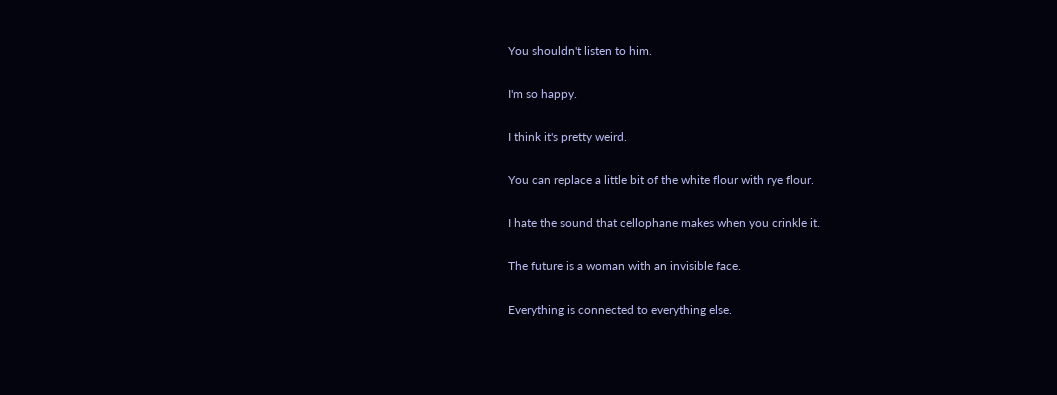You shouldn't listen to him.

I'm so happy.

I think it's pretty weird.

You can replace a little bit of the white flour with rye flour.

I hate the sound that cellophane makes when you crinkle it.

The future is a woman with an invisible face.

Everything is connected to everything else.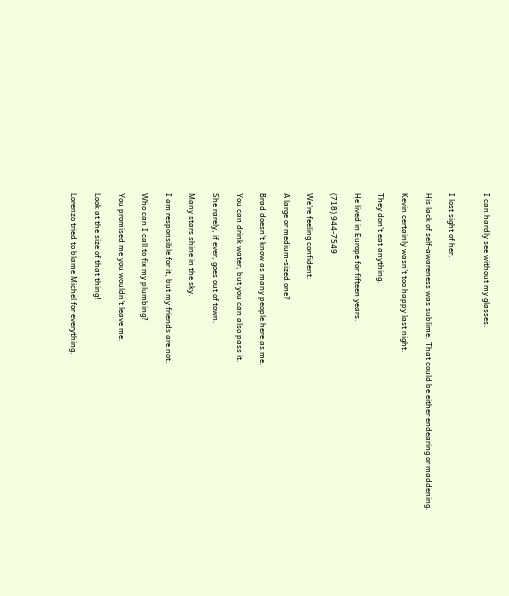I can hardly see without my glasses.


I lost sight of her.

His lack of self-awareness was sublime. That could be either endearing or maddening.

Kevin certainly wasn't too happy last night.

They don't eat anything.

He lived in Europe for fifteen years.

(718) 944-7549

We're feeling confident.

A large or medium-sized one?

Brad doesn't know as many people here as me.

You can drink water, but you can also pass it.

She rarely, if ever, goes out of town.

Many stars shine in the sky.

I am responsible for it, but my friends are not.

Who can I call to fix my plumbing?

You promised me you wouldn't leave me.

Look at the size of that thing!

Lorenzo tried to blame Michel for everything.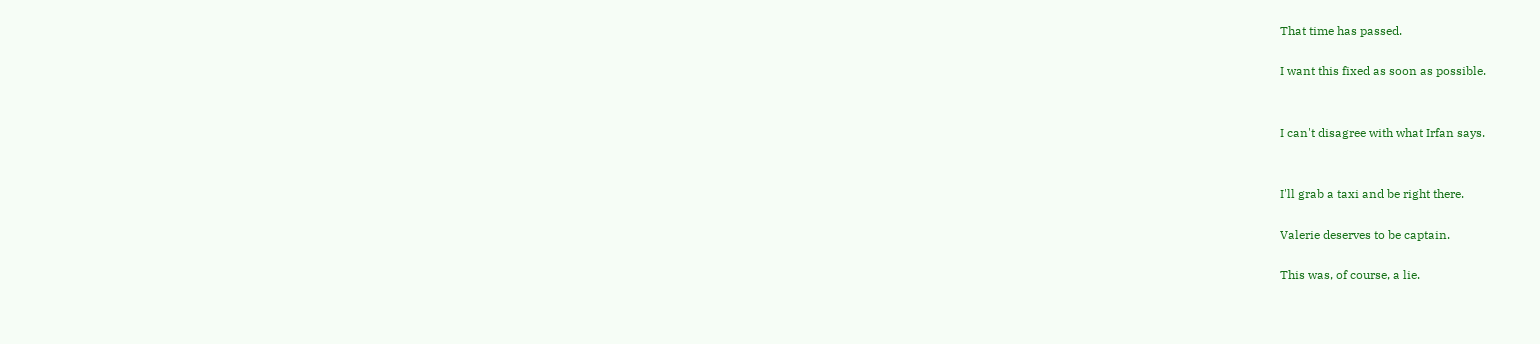That time has passed.

I want this fixed as soon as possible.


I can't disagree with what Irfan says.


I'll grab a taxi and be right there.

Valerie deserves to be captain.

This was, of course, a lie.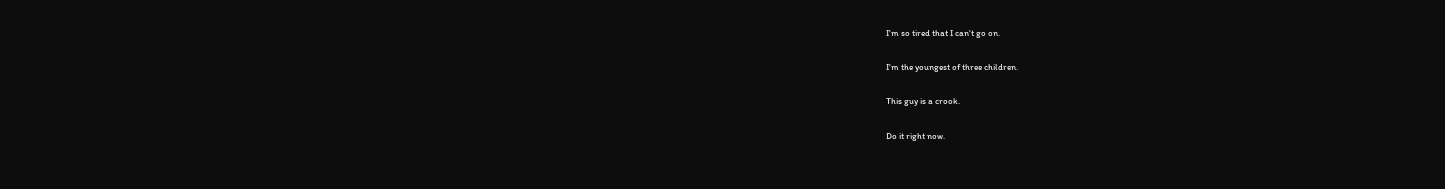I'm so tired that I can't go on.

I'm the youngest of three children.

This guy is a crook.

Do it right now.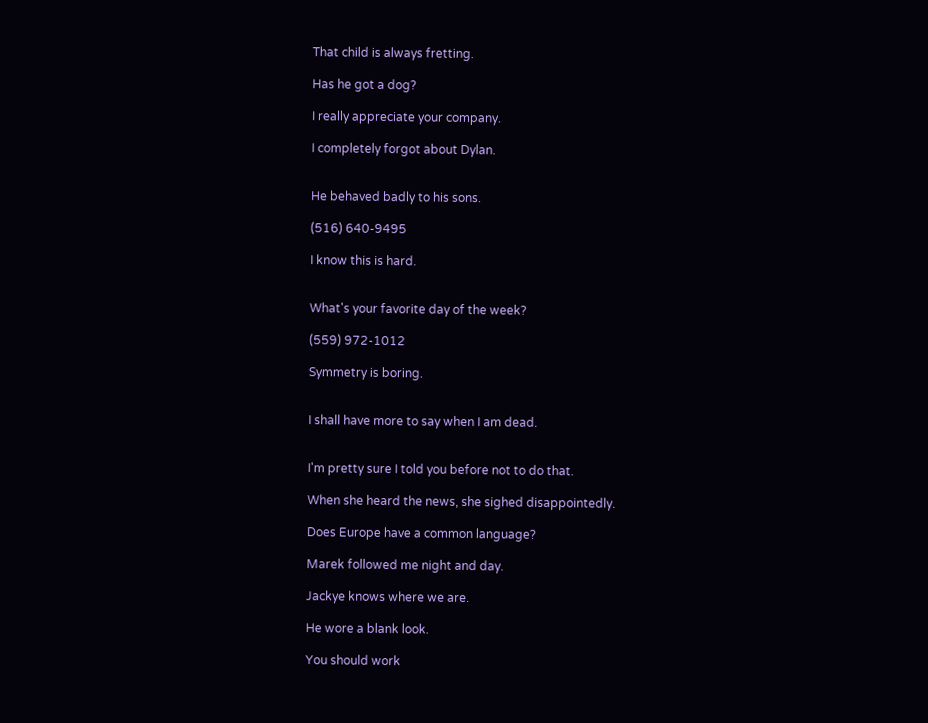That child is always fretting.

Has he got a dog?

I really appreciate your company.

I completely forgot about Dylan.


He behaved badly to his sons.

(516) 640-9495

I know this is hard.


What's your favorite day of the week?

(559) 972-1012

Symmetry is boring.


I shall have more to say when I am dead.


I'm pretty sure I told you before not to do that.

When she heard the news, she sighed disappointedly.

Does Europe have a common language?

Marek followed me night and day.

Jackye knows where we are.

He wore a blank look.

You should work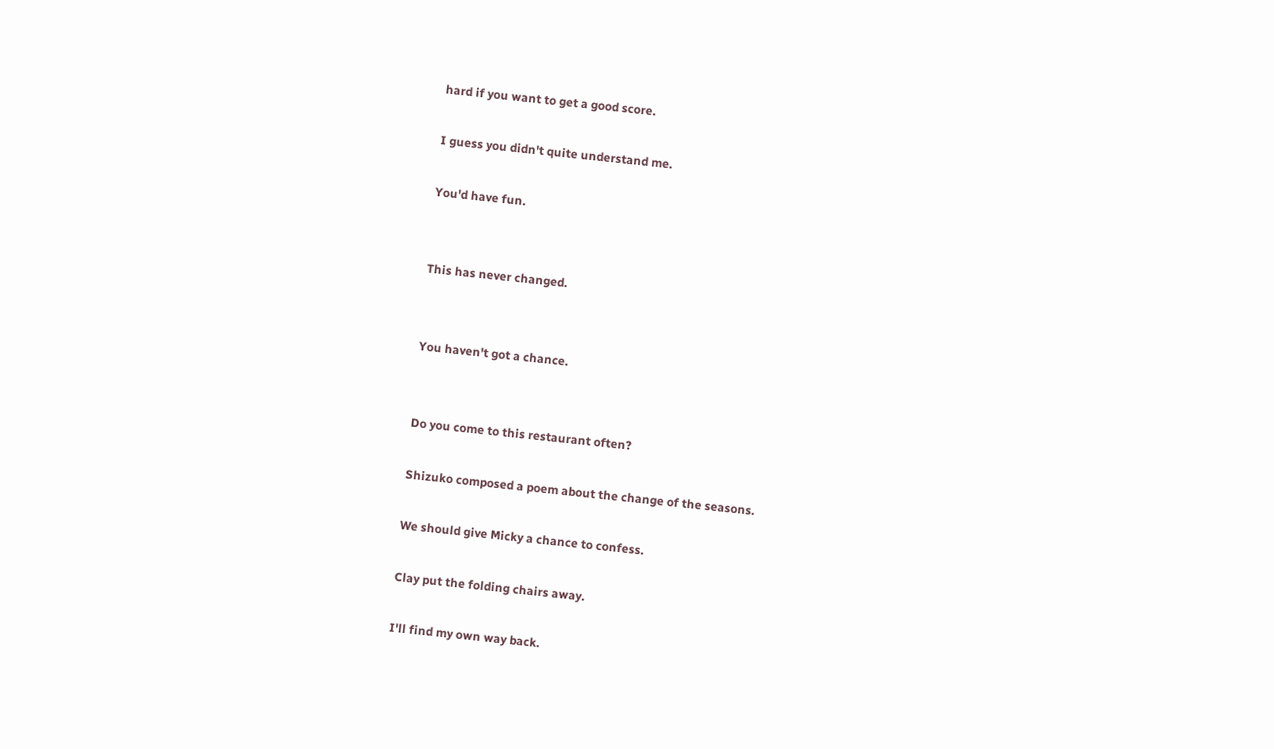hard if you want to get a good score.

I guess you didn't quite understand me.

You'd have fun.


This has never changed.


You haven't got a chance.


Do you come to this restaurant often?

Shizuko composed a poem about the change of the seasons.

We should give Micky a chance to confess.

Clay put the folding chairs away.

I'll find my own way back.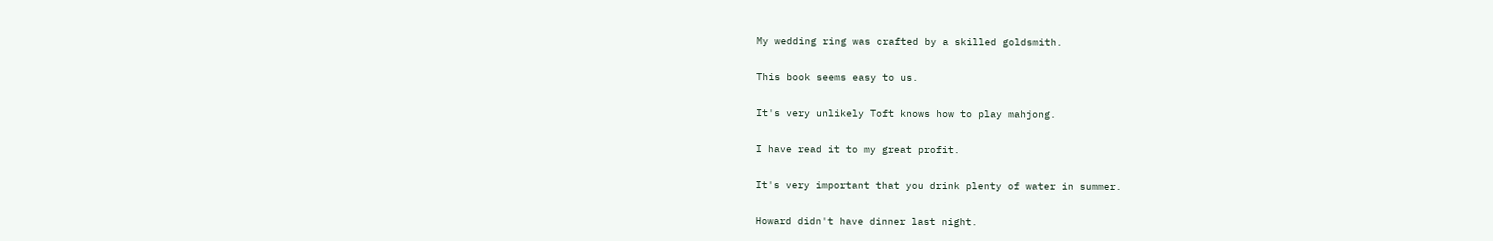My wedding ring was crafted by a skilled goldsmith.

This book seems easy to us.

It's very unlikely Toft knows how to play mahjong.

I have read it to my great profit.

It's very important that you drink plenty of water in summer.

Howard didn't have dinner last night.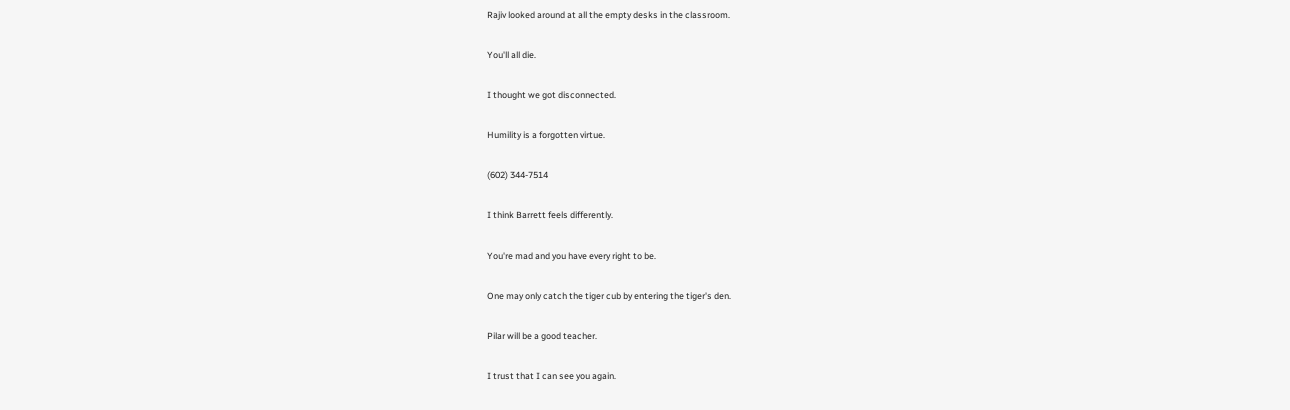Rajiv looked around at all the empty desks in the classroom.

You'll all die.

I thought we got disconnected.

Humility is a forgotten virtue.

(602) 344-7514

I think Barrett feels differently.

You're mad and you have every right to be.

One may only catch the tiger cub by entering the tiger's den.

Pilar will be a good teacher.

I trust that I can see you again.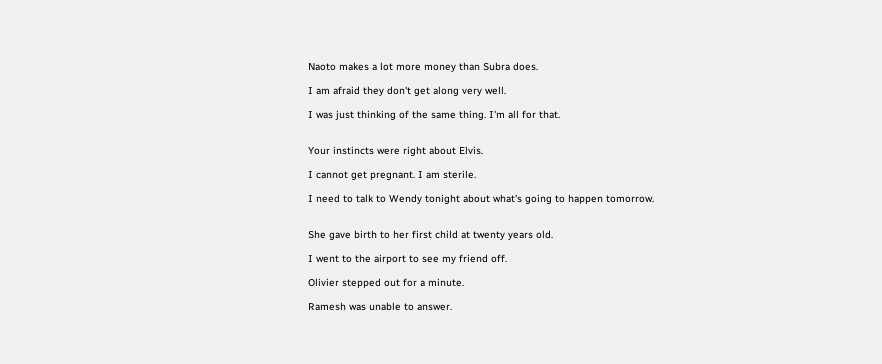Naoto makes a lot more money than Subra does.

I am afraid they don't get along very well.

I was just thinking of the same thing. I'm all for that.


Your instincts were right about Elvis.

I cannot get pregnant. I am sterile.

I need to talk to Wendy tonight about what's going to happen tomorrow.


She gave birth to her first child at twenty years old.

I went to the airport to see my friend off.

Olivier stepped out for a minute.

Ramesh was unable to answer.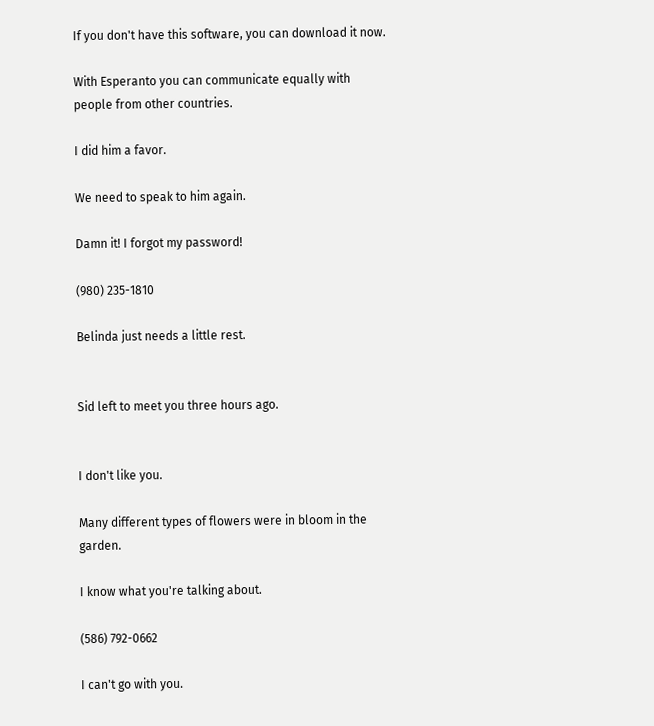If you don't have this software, you can download it now.

With Esperanto you can communicate equally with people from other countries.

I did him a favor.

We need to speak to him again.

Damn it! I forgot my password!

(980) 235-1810

Belinda just needs a little rest.


Sid left to meet you three hours ago.


I don't like you.

Many different types of flowers were in bloom in the garden.

I know what you're talking about.

(586) 792-0662

I can't go with you.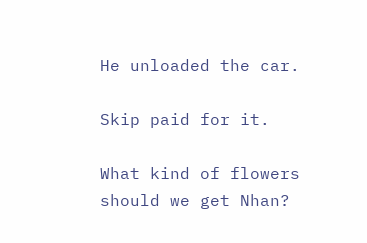He unloaded the car.

Skip paid for it.

What kind of flowers should we get Nhan?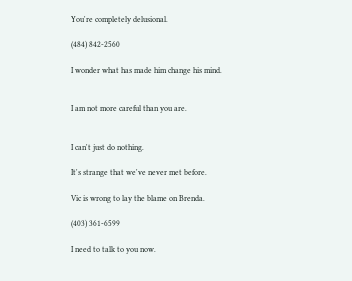You're completely delusional.

(484) 842-2560

I wonder what has made him change his mind.


I am not more careful than you are.


I can't just do nothing.

It's strange that we've never met before.

Vic is wrong to lay the blame on Brenda.

(403) 361-6599

I need to talk to you now.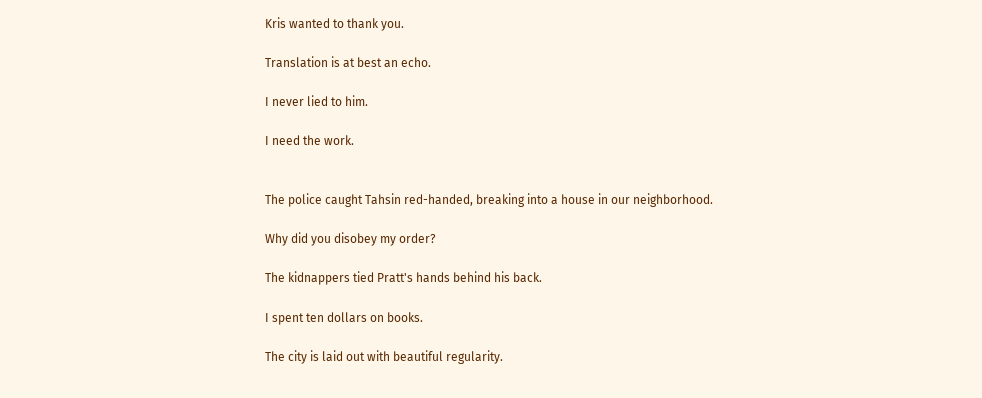Kris wanted to thank you.

Translation is at best an echo.

I never lied to him.

I need the work.


The police caught Tahsin red-handed, breaking into a house in our neighborhood.

Why did you disobey my order?

The kidnappers tied Pratt's hands behind his back.

I spent ten dollars on books.

The city is laid out with beautiful regularity.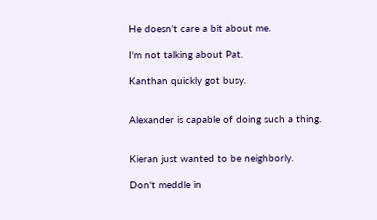He doesn't care a bit about me.

I'm not talking about Pat.

Kanthan quickly got busy.


Alexander is capable of doing such a thing.


Kieran just wanted to be neighborly.

Don't meddle in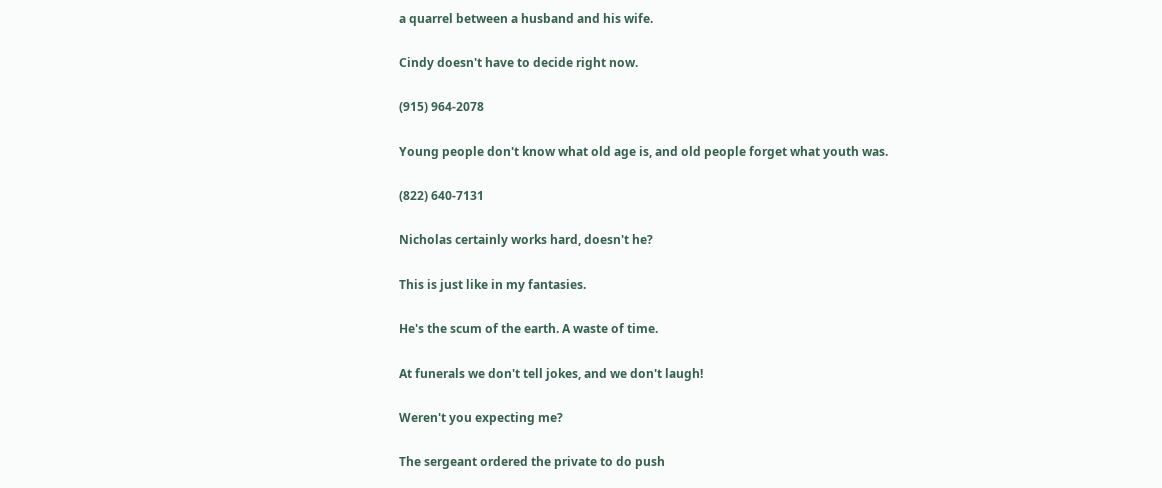a quarrel between a husband and his wife.

Cindy doesn't have to decide right now.

(915) 964-2078

Young people don't know what old age is, and old people forget what youth was.

(822) 640-7131

Nicholas certainly works hard, doesn't he?

This is just like in my fantasies.

He's the scum of the earth. A waste of time.

At funerals we don't tell jokes, and we don't laugh!

Weren't you expecting me?

The sergeant ordered the private to do push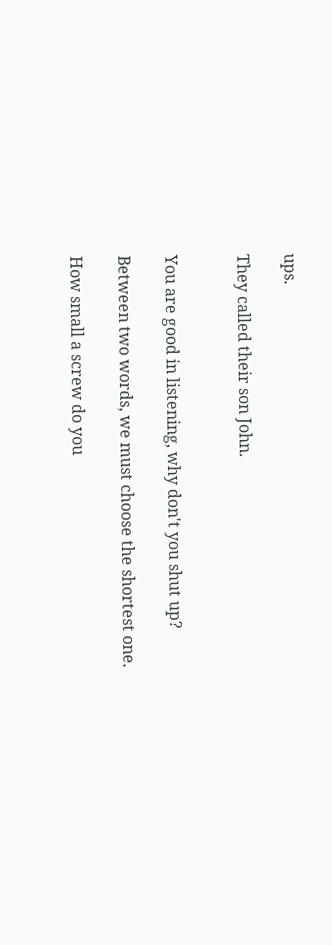ups.

They called their son John.


You are good in listening, why don't you shut up?

Between two words, we must choose the shortest one.

How small a screw do you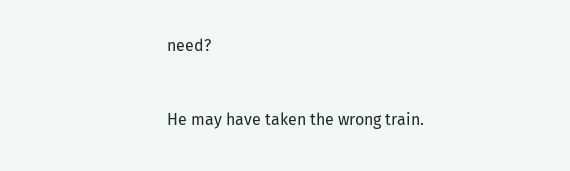need?


He may have taken the wrong train.